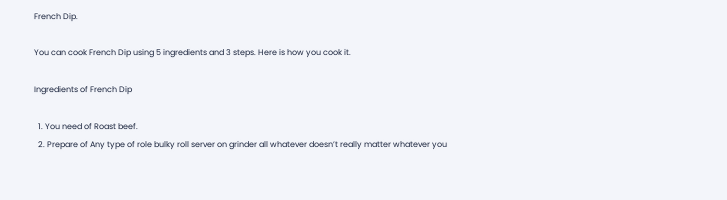French Dip.

You can cook French Dip using 5 ingredients and 3 steps. Here is how you cook it.

Ingredients of French Dip

  1. You need of Roast beef.
  2. Prepare of Any type of role bulky roll server on grinder all whatever doesn’t really matter whatever you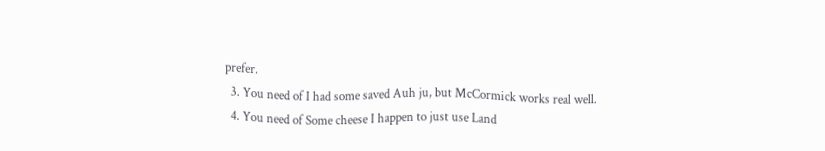prefer.
  3. You need of I had some saved Auh ju, but McCormick works real well.
  4. You need of Some cheese I happen to just use Land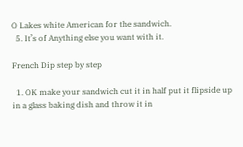O Lakes white American for the sandwich.
  5. It’s of Anything else you want with it.

French Dip step by step

  1. OK make your sandwich cut it in half put it flipside up in a glass baking dish and throw it in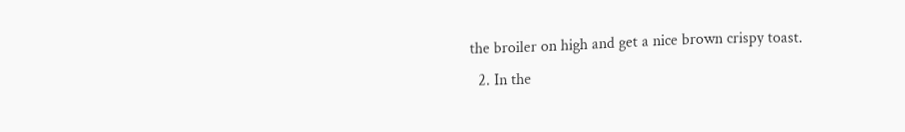the broiler on high and get a nice brown crispy toast.
  2. In the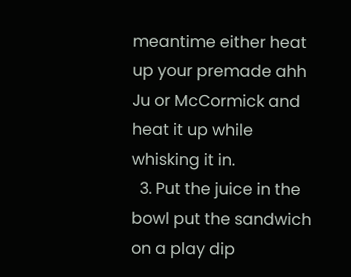meantime either heat up your premade ahh Ju or McCormick and heat it up while whisking it in.
  3. Put the juice in the bowl put the sandwich on a play dip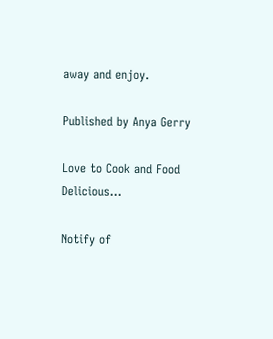away and enjoy.

Published by Anya Gerry

Love to Cook and Food Delicious...

Notify of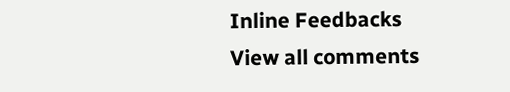Inline Feedbacks
View all comments